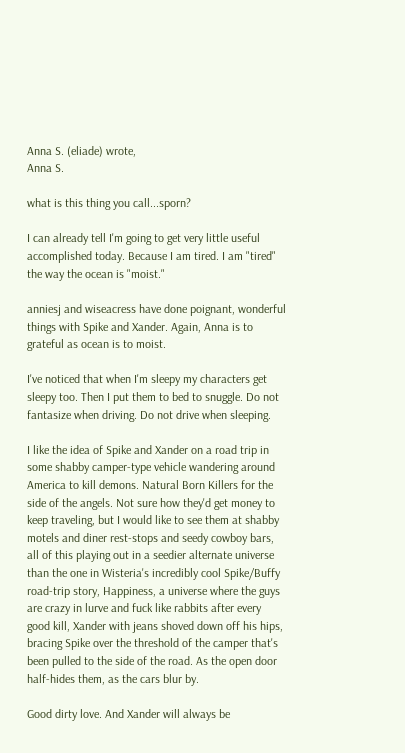Anna S. (eliade) wrote,
Anna S.

what is this thing you call...sporn?

I can already tell I'm going to get very little useful accomplished today. Because I am tired. I am "tired" the way the ocean is "moist."

anniesj and wiseacress have done poignant, wonderful things with Spike and Xander. Again, Anna is to grateful as ocean is to moist.

I've noticed that when I'm sleepy my characters get sleepy too. Then I put them to bed to snuggle. Do not fantasize when driving. Do not drive when sleeping.

I like the idea of Spike and Xander on a road trip in some shabby camper-type vehicle wandering around America to kill demons. Natural Born Killers for the side of the angels. Not sure how they'd get money to keep traveling, but I would like to see them at shabby motels and diner rest-stops and seedy cowboy bars, all of this playing out in a seedier alternate universe than the one in Wisteria's incredibly cool Spike/Buffy road-trip story, Happiness, a universe where the guys are crazy in lurve and fuck like rabbits after every good kill, Xander with jeans shoved down off his hips, bracing Spike over the threshold of the camper that's been pulled to the side of the road. As the open door half-hides them, as the cars blur by.

Good dirty love. And Xander will always be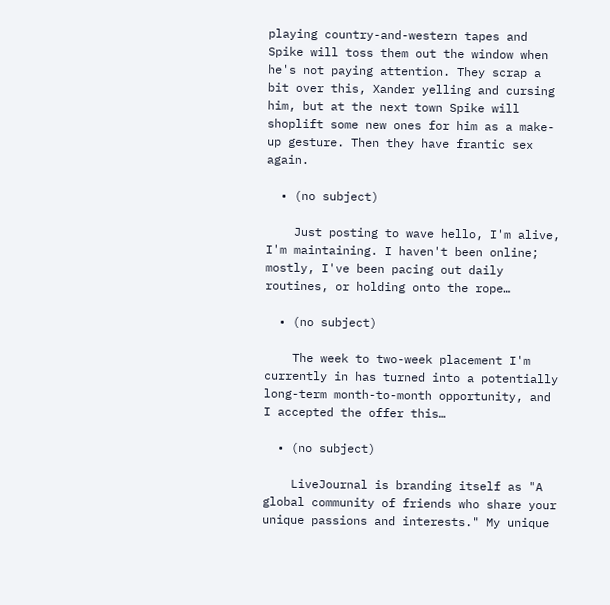playing country-and-western tapes and Spike will toss them out the window when he's not paying attention. They scrap a bit over this, Xander yelling and cursing him, but at the next town Spike will shoplift some new ones for him as a make-up gesture. Then they have frantic sex again.

  • (no subject)

    Just posting to wave hello, I'm alive, I'm maintaining. I haven't been online; mostly, I've been pacing out daily routines, or holding onto the rope…

  • (no subject)

    The week to two-week placement I'm currently in has turned into a potentially long-term month-to-month opportunity, and I accepted the offer this…

  • (no subject)

    LiveJournal is branding itself as "A global community of friends who share your unique passions and interests." My unique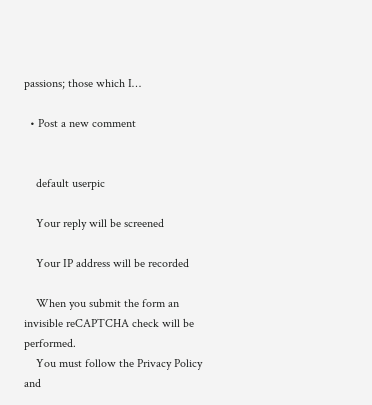passions; those which I…

  • Post a new comment


    default userpic

    Your reply will be screened

    Your IP address will be recorded

    When you submit the form an invisible reCAPTCHA check will be performed.
    You must follow the Privacy Policy and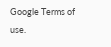Google Terms of use.